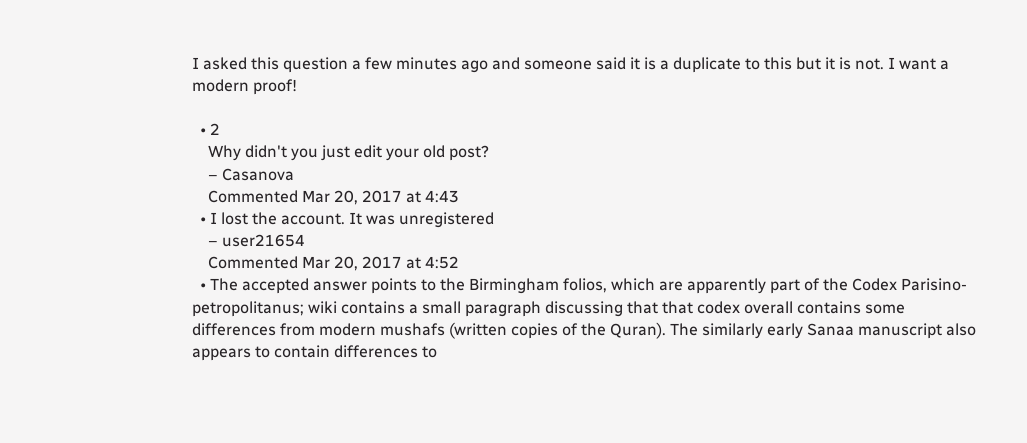I asked this question a few minutes ago and someone said it is a duplicate to this but it is not. I want a modern proof!

  • 2
    Why didn't you just edit your old post?
    – Casanova
    Commented Mar 20, 2017 at 4:43
  • I lost the account. It was unregistered
    – user21654
    Commented Mar 20, 2017 at 4:52
  • The accepted answer points to the Birmingham folios, which are apparently part of the Codex Parisino-petropolitanus; wiki contains a small paragraph discussing that that codex overall contains some differences from modern mushafs (written copies of the Quran). The similarly early Sanaa manuscript also appears to contain differences to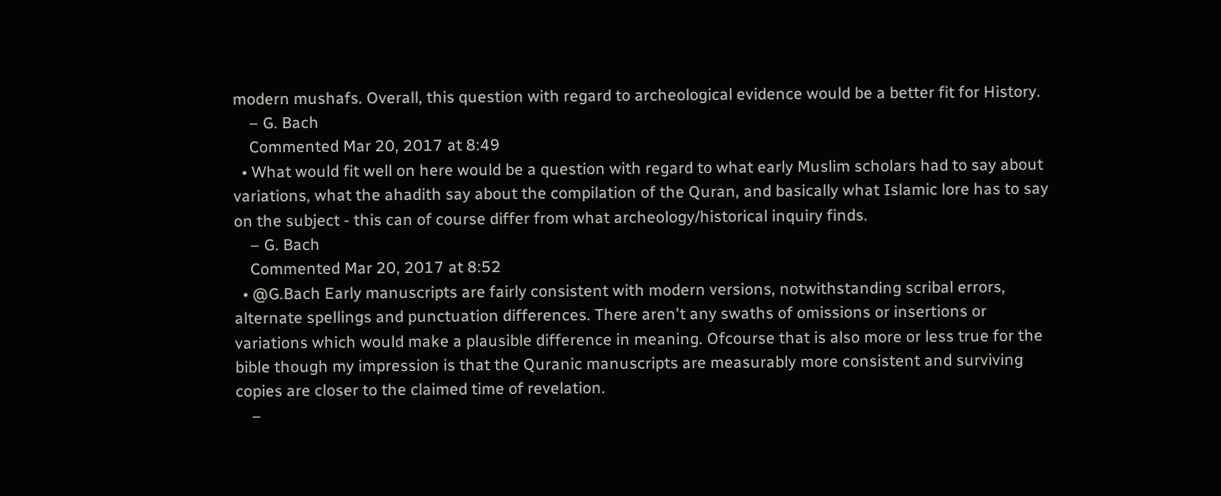modern mushafs. Overall, this question with regard to archeological evidence would be a better fit for History.
    – G. Bach
    Commented Mar 20, 2017 at 8:49
  • What would fit well on here would be a question with regard to what early Muslim scholars had to say about variations, what the ahadith say about the compilation of the Quran, and basically what Islamic lore has to say on the subject - this can of course differ from what archeology/historical inquiry finds.
    – G. Bach
    Commented Mar 20, 2017 at 8:52
  • @G.Bach Early manuscripts are fairly consistent with modern versions, notwithstanding scribal errors, alternate spellings and punctuation differences. There aren't any swaths of omissions or insertions or variations which would make a plausible difference in meaning. Ofcourse that is also more or less true for the bible though my impression is that the Quranic manuscripts are measurably more consistent and surviving copies are closer to the claimed time of revelation.
    –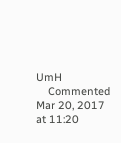UmH
    Commented Mar 20, 2017 at 11:20